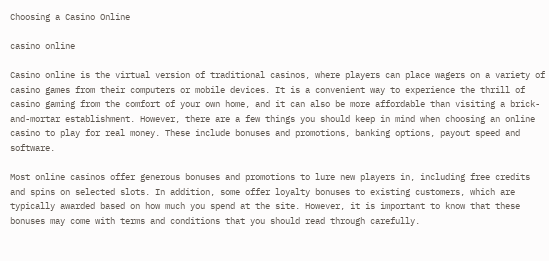Choosing a Casino Online

casino online

Casino online is the virtual version of traditional casinos, where players can place wagers on a variety of casino games from their computers or mobile devices. It is a convenient way to experience the thrill of casino gaming from the comfort of your own home, and it can also be more affordable than visiting a brick-and-mortar establishment. However, there are a few things you should keep in mind when choosing an online casino to play for real money. These include bonuses and promotions, banking options, payout speed and software.

Most online casinos offer generous bonuses and promotions to lure new players in, including free credits and spins on selected slots. In addition, some offer loyalty bonuses to existing customers, which are typically awarded based on how much you spend at the site. However, it is important to know that these bonuses may come with terms and conditions that you should read through carefully.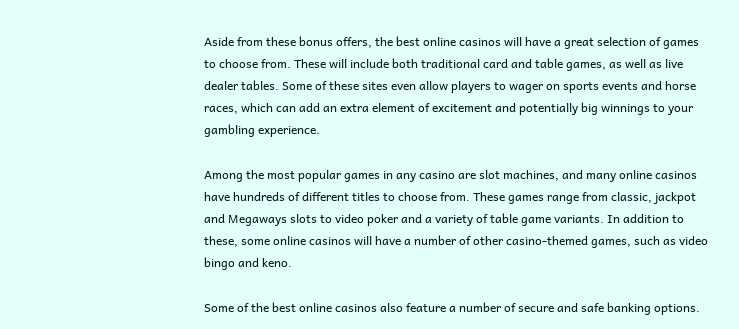Aside from these bonus offers, the best online casinos will have a great selection of games to choose from. These will include both traditional card and table games, as well as live dealer tables. Some of these sites even allow players to wager on sports events and horse races, which can add an extra element of excitement and potentially big winnings to your gambling experience.

Among the most popular games in any casino are slot machines, and many online casinos have hundreds of different titles to choose from. These games range from classic, jackpot and Megaways slots to video poker and a variety of table game variants. In addition to these, some online casinos will have a number of other casino-themed games, such as video bingo and keno.

Some of the best online casinos also feature a number of secure and safe banking options.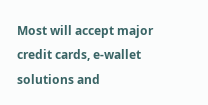Most will accept major credit cards, e-wallet solutions and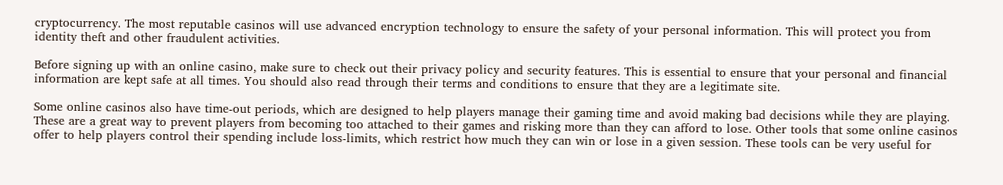cryptocurrency. The most reputable casinos will use advanced encryption technology to ensure the safety of your personal information. This will protect you from identity theft and other fraudulent activities.

Before signing up with an online casino, make sure to check out their privacy policy and security features. This is essential to ensure that your personal and financial information are kept safe at all times. You should also read through their terms and conditions to ensure that they are a legitimate site.

Some online casinos also have time-out periods, which are designed to help players manage their gaming time and avoid making bad decisions while they are playing. These are a great way to prevent players from becoming too attached to their games and risking more than they can afford to lose. Other tools that some online casinos offer to help players control their spending include loss-limits, which restrict how much they can win or lose in a given session. These tools can be very useful for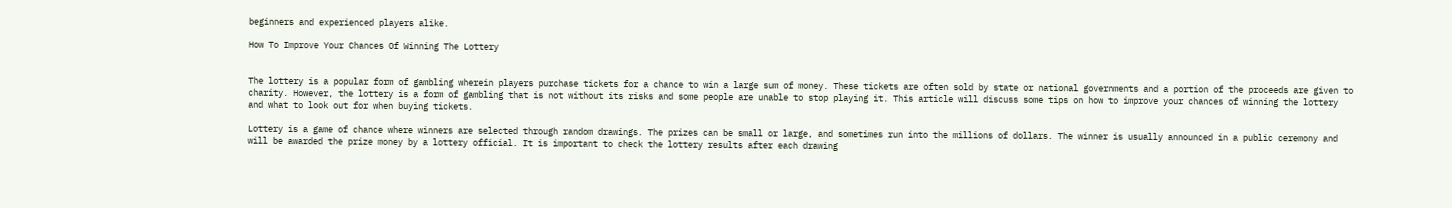beginners and experienced players alike.

How To Improve Your Chances Of Winning The Lottery


The lottery is a popular form of gambling wherein players purchase tickets for a chance to win a large sum of money. These tickets are often sold by state or national governments and a portion of the proceeds are given to charity. However, the lottery is a form of gambling that is not without its risks and some people are unable to stop playing it. This article will discuss some tips on how to improve your chances of winning the lottery and what to look out for when buying tickets.

Lottery is a game of chance where winners are selected through random drawings. The prizes can be small or large, and sometimes run into the millions of dollars. The winner is usually announced in a public ceremony and will be awarded the prize money by a lottery official. It is important to check the lottery results after each drawing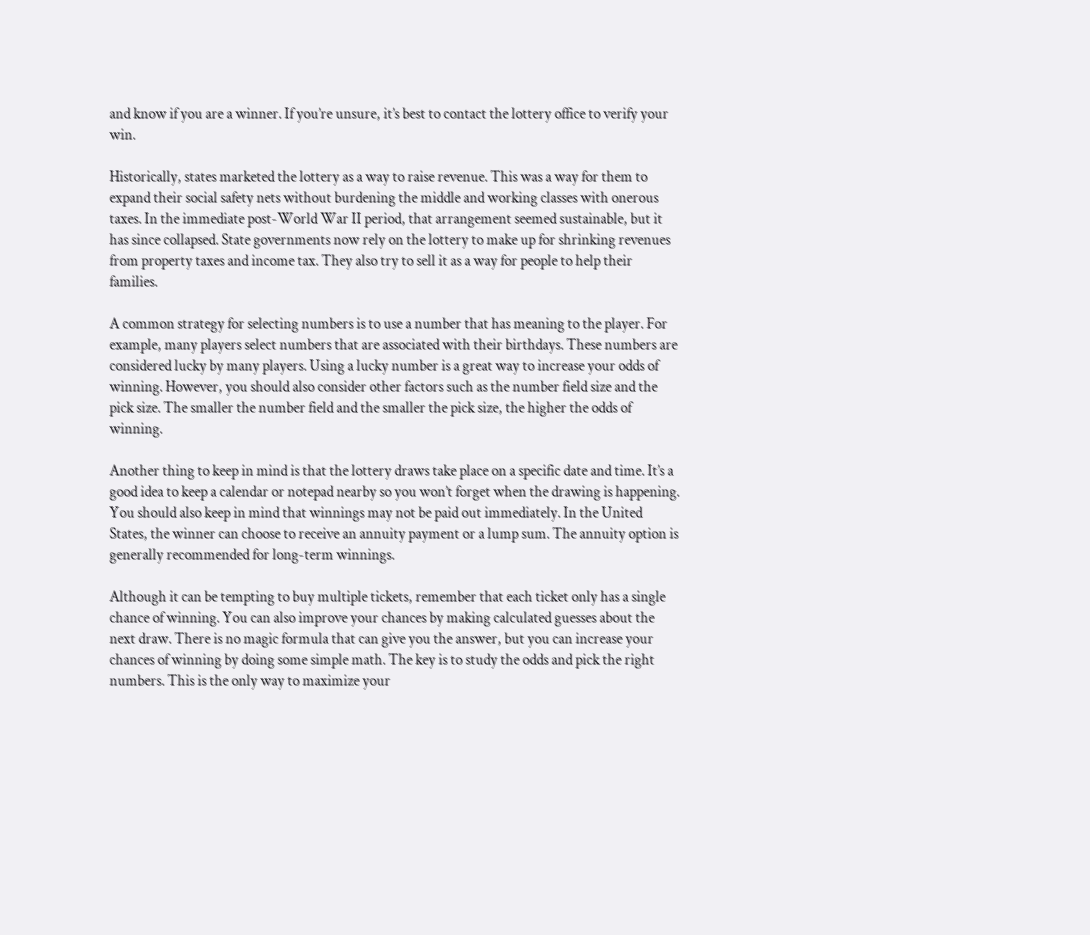and know if you are a winner. If you’re unsure, it’s best to contact the lottery office to verify your win.

Historically, states marketed the lottery as a way to raise revenue. This was a way for them to expand their social safety nets without burdening the middle and working classes with onerous taxes. In the immediate post-World War II period, that arrangement seemed sustainable, but it has since collapsed. State governments now rely on the lottery to make up for shrinking revenues from property taxes and income tax. They also try to sell it as a way for people to help their families.

A common strategy for selecting numbers is to use a number that has meaning to the player. For example, many players select numbers that are associated with their birthdays. These numbers are considered lucky by many players. Using a lucky number is a great way to increase your odds of winning. However, you should also consider other factors such as the number field size and the pick size. The smaller the number field and the smaller the pick size, the higher the odds of winning.

Another thing to keep in mind is that the lottery draws take place on a specific date and time. It’s a good idea to keep a calendar or notepad nearby so you won’t forget when the drawing is happening. You should also keep in mind that winnings may not be paid out immediately. In the United States, the winner can choose to receive an annuity payment or a lump sum. The annuity option is generally recommended for long-term winnings.

Although it can be tempting to buy multiple tickets, remember that each ticket only has a single chance of winning. You can also improve your chances by making calculated guesses about the next draw. There is no magic formula that can give you the answer, but you can increase your chances of winning by doing some simple math. The key is to study the odds and pick the right numbers. This is the only way to maximize your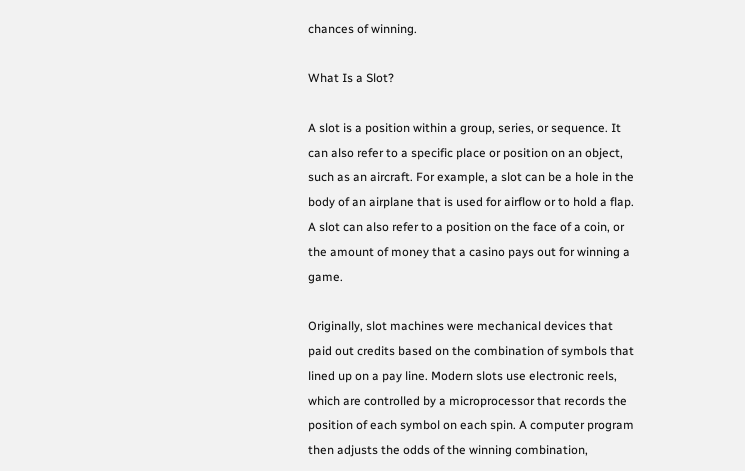chances of winning.

What Is a Slot?

A slot is a position within a group, series, or sequence. It can also refer to a specific place or position on an object, such as an aircraft. For example, a slot can be a hole in the body of an airplane that is used for airflow or to hold a flap. A slot can also refer to a position on the face of a coin, or the amount of money that a casino pays out for winning a game.

Originally, slot machines were mechanical devices that paid out credits based on the combination of symbols that lined up on a pay line. Modern slots use electronic reels, which are controlled by a microprocessor that records the position of each symbol on each spin. A computer program then adjusts the odds of the winning combination,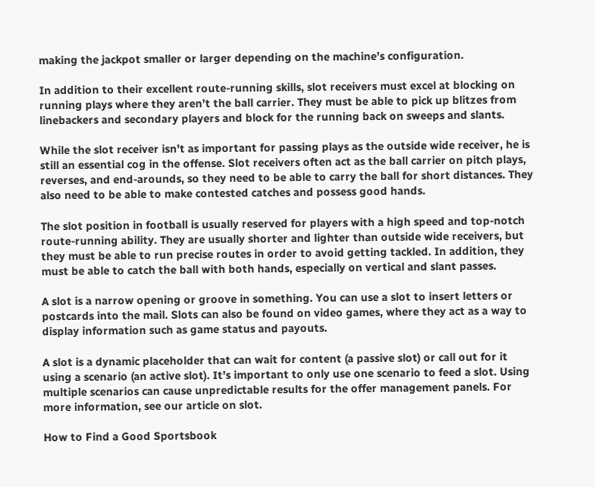making the jackpot smaller or larger depending on the machine’s configuration.

In addition to their excellent route-running skills, slot receivers must excel at blocking on running plays where they aren’t the ball carrier. They must be able to pick up blitzes from linebackers and secondary players and block for the running back on sweeps and slants.

While the slot receiver isn’t as important for passing plays as the outside wide receiver, he is still an essential cog in the offense. Slot receivers often act as the ball carrier on pitch plays, reverses, and end-arounds, so they need to be able to carry the ball for short distances. They also need to be able to make contested catches and possess good hands.

The slot position in football is usually reserved for players with a high speed and top-notch route-running ability. They are usually shorter and lighter than outside wide receivers, but they must be able to run precise routes in order to avoid getting tackled. In addition, they must be able to catch the ball with both hands, especially on vertical and slant passes.

A slot is a narrow opening or groove in something. You can use a slot to insert letters or postcards into the mail. Slots can also be found on video games, where they act as a way to display information such as game status and payouts.

A slot is a dynamic placeholder that can wait for content (a passive slot) or call out for it using a scenario (an active slot). It’s important to only use one scenario to feed a slot. Using multiple scenarios can cause unpredictable results for the offer management panels. For more information, see our article on slot.

How to Find a Good Sportsbook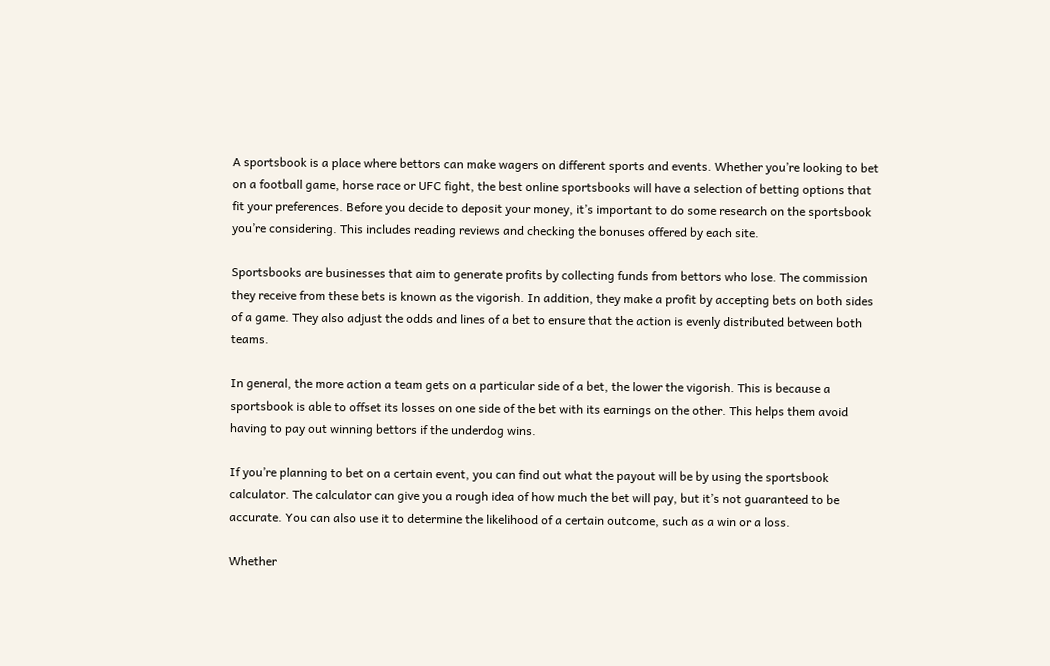A sportsbook is a place where bettors can make wagers on different sports and events. Whether you’re looking to bet on a football game, horse race or UFC fight, the best online sportsbooks will have a selection of betting options that fit your preferences. Before you decide to deposit your money, it’s important to do some research on the sportsbook you’re considering. This includes reading reviews and checking the bonuses offered by each site.

Sportsbooks are businesses that aim to generate profits by collecting funds from bettors who lose. The commission they receive from these bets is known as the vigorish. In addition, they make a profit by accepting bets on both sides of a game. They also adjust the odds and lines of a bet to ensure that the action is evenly distributed between both teams.

In general, the more action a team gets on a particular side of a bet, the lower the vigorish. This is because a sportsbook is able to offset its losses on one side of the bet with its earnings on the other. This helps them avoid having to pay out winning bettors if the underdog wins.

If you’re planning to bet on a certain event, you can find out what the payout will be by using the sportsbook calculator. The calculator can give you a rough idea of how much the bet will pay, but it’s not guaranteed to be accurate. You can also use it to determine the likelihood of a certain outcome, such as a win or a loss.

Whether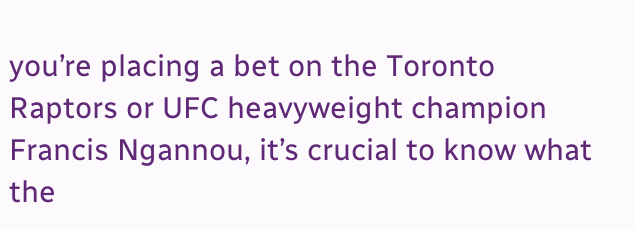you’re placing a bet on the Toronto Raptors or UFC heavyweight champion Francis Ngannou, it’s crucial to know what the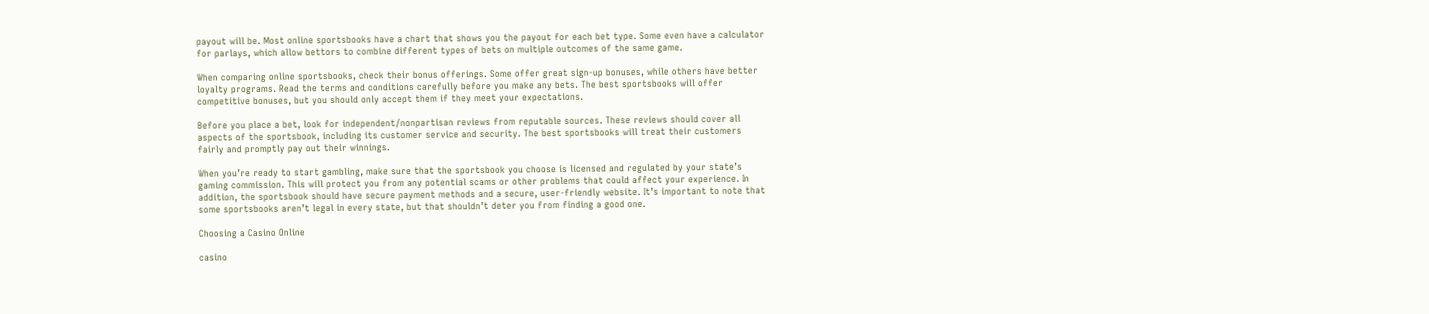payout will be. Most online sportsbooks have a chart that shows you the payout for each bet type. Some even have a calculator for parlays, which allow bettors to combine different types of bets on multiple outcomes of the same game.

When comparing online sportsbooks, check their bonus offerings. Some offer great sign-up bonuses, while others have better loyalty programs. Read the terms and conditions carefully before you make any bets. The best sportsbooks will offer competitive bonuses, but you should only accept them if they meet your expectations.

Before you place a bet, look for independent/nonpartisan reviews from reputable sources. These reviews should cover all aspects of the sportsbook, including its customer service and security. The best sportsbooks will treat their customers fairly and promptly pay out their winnings.

When you’re ready to start gambling, make sure that the sportsbook you choose is licensed and regulated by your state’s gaming commission. This will protect you from any potential scams or other problems that could affect your experience. In addition, the sportsbook should have secure payment methods and a secure, user-friendly website. It’s important to note that some sportsbooks aren’t legal in every state, but that shouldn’t deter you from finding a good one.

Choosing a Casino Online

casino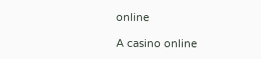online

A casino online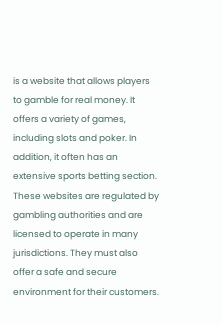is a website that allows players to gamble for real money. It offers a variety of games, including slots and poker. In addition, it often has an extensive sports betting section. These websites are regulated by gambling authorities and are licensed to operate in many jurisdictions. They must also offer a safe and secure environment for their customers.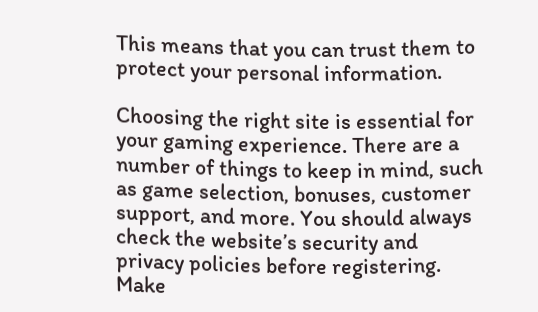This means that you can trust them to protect your personal information.

Choosing the right site is essential for your gaming experience. There are a number of things to keep in mind, such as game selection, bonuses, customer support, and more. You should always check the website’s security and privacy policies before registering. Make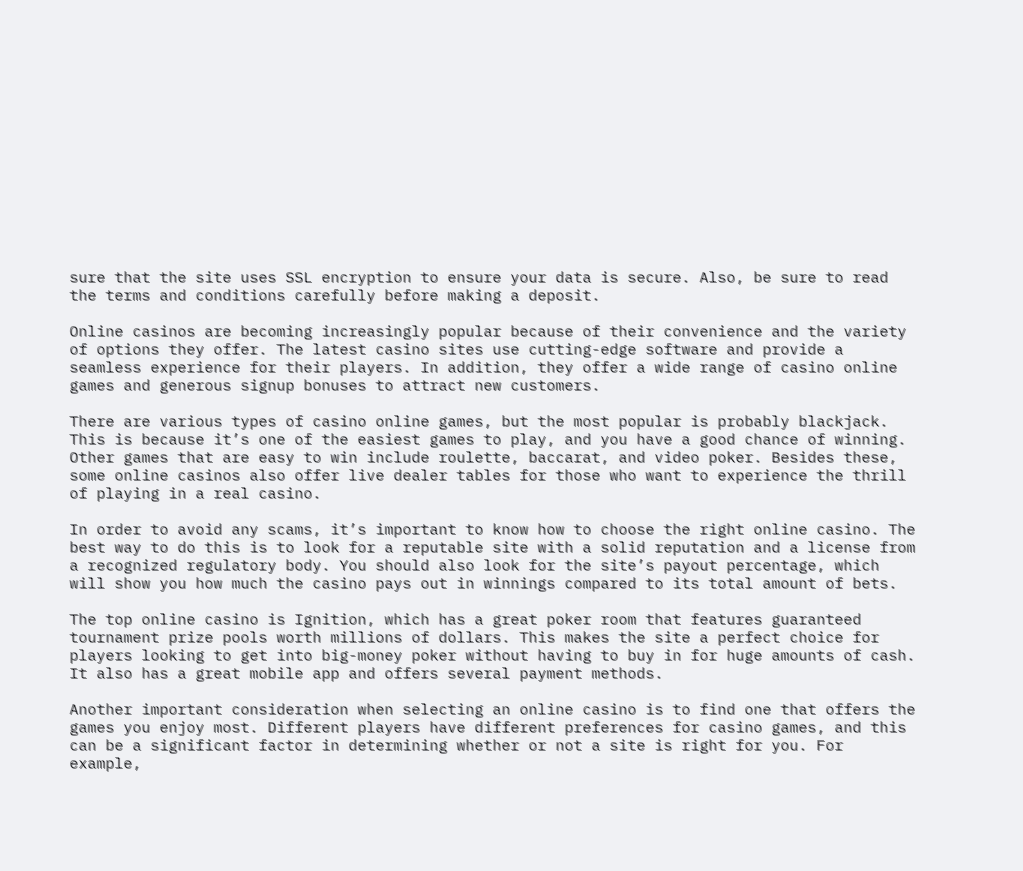sure that the site uses SSL encryption to ensure your data is secure. Also, be sure to read the terms and conditions carefully before making a deposit.

Online casinos are becoming increasingly popular because of their convenience and the variety of options they offer. The latest casino sites use cutting-edge software and provide a seamless experience for their players. In addition, they offer a wide range of casino online games and generous signup bonuses to attract new customers.

There are various types of casino online games, but the most popular is probably blackjack. This is because it’s one of the easiest games to play, and you have a good chance of winning. Other games that are easy to win include roulette, baccarat, and video poker. Besides these, some online casinos also offer live dealer tables for those who want to experience the thrill of playing in a real casino.

In order to avoid any scams, it’s important to know how to choose the right online casino. The best way to do this is to look for a reputable site with a solid reputation and a license from a recognized regulatory body. You should also look for the site’s payout percentage, which will show you how much the casino pays out in winnings compared to its total amount of bets.

The top online casino is Ignition, which has a great poker room that features guaranteed tournament prize pools worth millions of dollars. This makes the site a perfect choice for players looking to get into big-money poker without having to buy in for huge amounts of cash. It also has a great mobile app and offers several payment methods.

Another important consideration when selecting an online casino is to find one that offers the games you enjoy most. Different players have different preferences for casino games, and this can be a significant factor in determining whether or not a site is right for you. For example,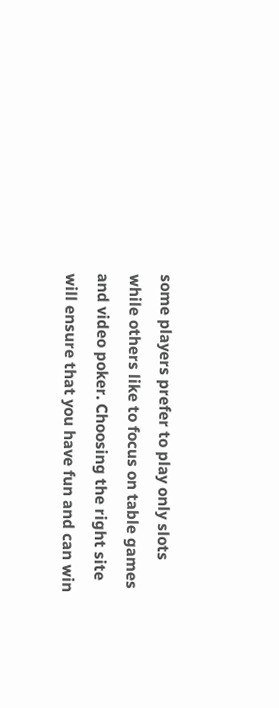some players prefer to play only slots while others like to focus on table games and video poker. Choosing the right site will ensure that you have fun and can win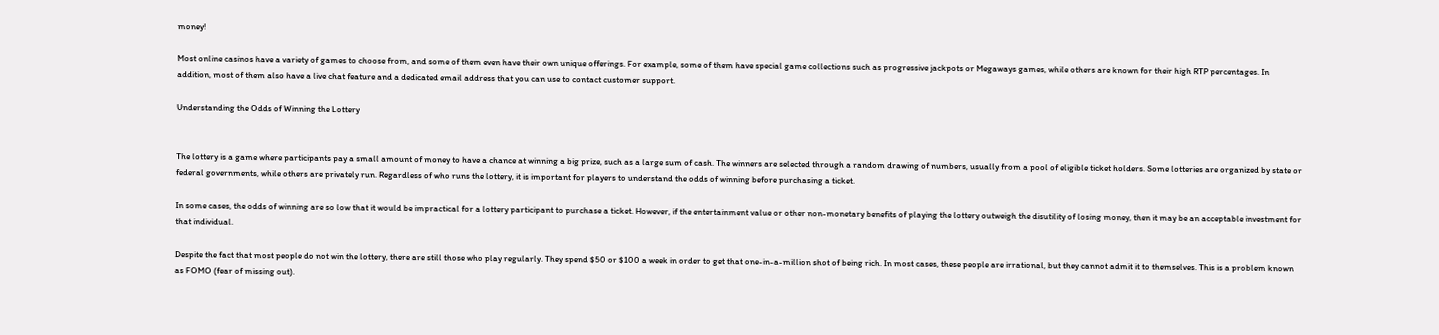money!

Most online casinos have a variety of games to choose from, and some of them even have their own unique offerings. For example, some of them have special game collections such as progressive jackpots or Megaways games, while others are known for their high RTP percentages. In addition, most of them also have a live chat feature and a dedicated email address that you can use to contact customer support.

Understanding the Odds of Winning the Lottery


The lottery is a game where participants pay a small amount of money to have a chance at winning a big prize, such as a large sum of cash. The winners are selected through a random drawing of numbers, usually from a pool of eligible ticket holders. Some lotteries are organized by state or federal governments, while others are privately run. Regardless of who runs the lottery, it is important for players to understand the odds of winning before purchasing a ticket.

In some cases, the odds of winning are so low that it would be impractical for a lottery participant to purchase a ticket. However, if the entertainment value or other non-monetary benefits of playing the lottery outweigh the disutility of losing money, then it may be an acceptable investment for that individual.

Despite the fact that most people do not win the lottery, there are still those who play regularly. They spend $50 or $100 a week in order to get that one-in-a-million shot of being rich. In most cases, these people are irrational, but they cannot admit it to themselves. This is a problem known as FOMO (fear of missing out).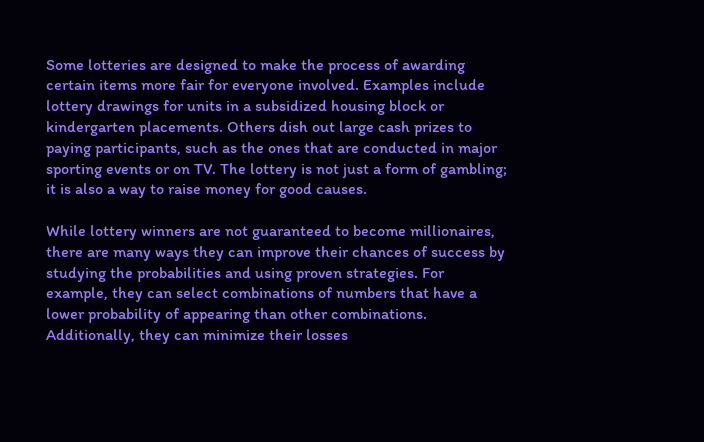Some lotteries are designed to make the process of awarding certain items more fair for everyone involved. Examples include lottery drawings for units in a subsidized housing block or kindergarten placements. Others dish out large cash prizes to paying participants, such as the ones that are conducted in major sporting events or on TV. The lottery is not just a form of gambling; it is also a way to raise money for good causes.

While lottery winners are not guaranteed to become millionaires, there are many ways they can improve their chances of success by studying the probabilities and using proven strategies. For example, they can select combinations of numbers that have a lower probability of appearing than other combinations. Additionally, they can minimize their losses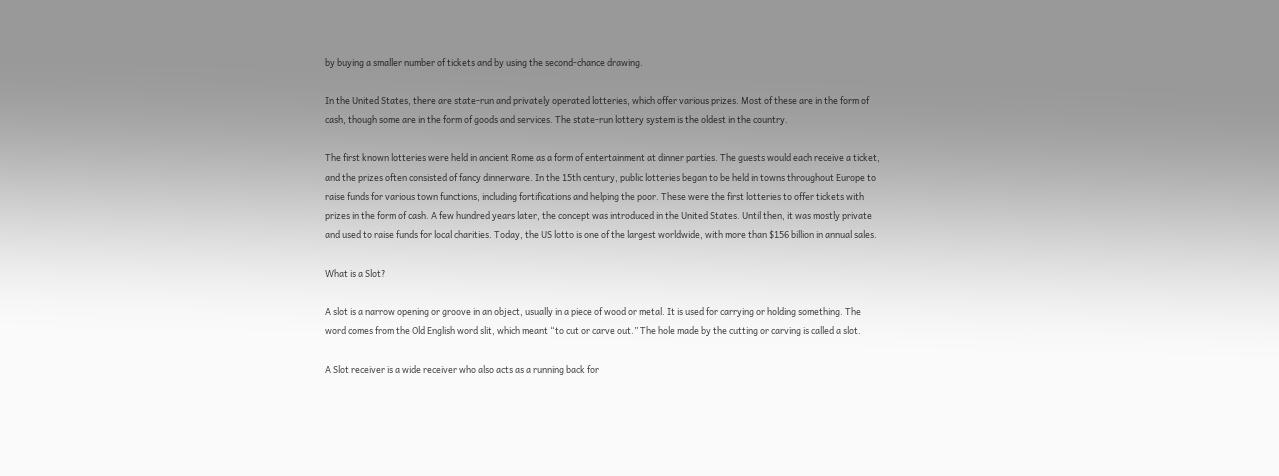by buying a smaller number of tickets and by using the second-chance drawing.

In the United States, there are state-run and privately operated lotteries, which offer various prizes. Most of these are in the form of cash, though some are in the form of goods and services. The state-run lottery system is the oldest in the country.

The first known lotteries were held in ancient Rome as a form of entertainment at dinner parties. The guests would each receive a ticket, and the prizes often consisted of fancy dinnerware. In the 15th century, public lotteries began to be held in towns throughout Europe to raise funds for various town functions, including fortifications and helping the poor. These were the first lotteries to offer tickets with prizes in the form of cash. A few hundred years later, the concept was introduced in the United States. Until then, it was mostly private and used to raise funds for local charities. Today, the US lotto is one of the largest worldwide, with more than $156 billion in annual sales.

What is a Slot?

A slot is a narrow opening or groove in an object, usually in a piece of wood or metal. It is used for carrying or holding something. The word comes from the Old English word slit, which meant “to cut or carve out.” The hole made by the cutting or carving is called a slot.

A Slot receiver is a wide receiver who also acts as a running back for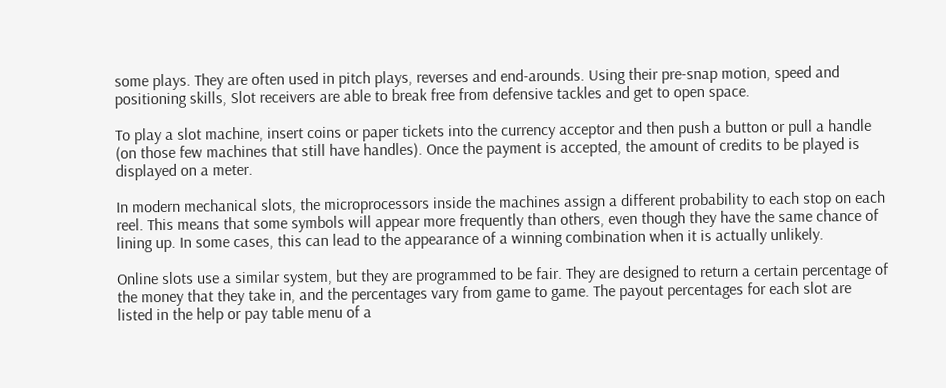some plays. They are often used in pitch plays, reverses and end-arounds. Using their pre-snap motion, speed and positioning skills, Slot receivers are able to break free from defensive tackles and get to open space.

To play a slot machine, insert coins or paper tickets into the currency acceptor and then push a button or pull a handle (on those few machines that still have handles). Once the payment is accepted, the amount of credits to be played is displayed on a meter.

In modern mechanical slots, the microprocessors inside the machines assign a different probability to each stop on each reel. This means that some symbols will appear more frequently than others, even though they have the same chance of lining up. In some cases, this can lead to the appearance of a winning combination when it is actually unlikely.

Online slots use a similar system, but they are programmed to be fair. They are designed to return a certain percentage of the money that they take in, and the percentages vary from game to game. The payout percentages for each slot are listed in the help or pay table menu of a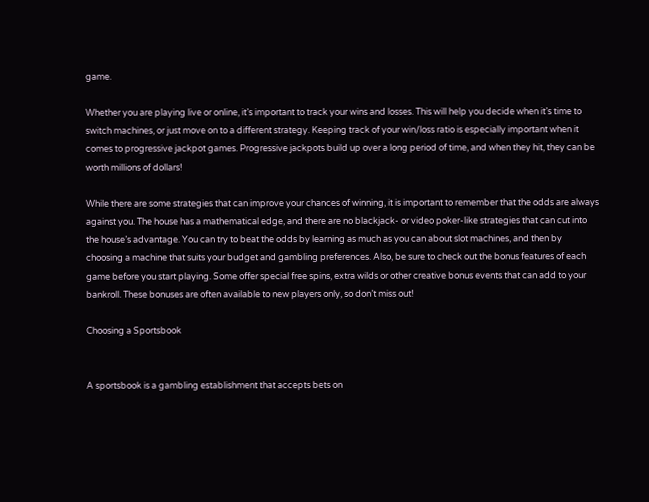game.

Whether you are playing live or online, it’s important to track your wins and losses. This will help you decide when it’s time to switch machines, or just move on to a different strategy. Keeping track of your win/loss ratio is especially important when it comes to progressive jackpot games. Progressive jackpots build up over a long period of time, and when they hit, they can be worth millions of dollars!

While there are some strategies that can improve your chances of winning, it is important to remember that the odds are always against you. The house has a mathematical edge, and there are no blackjack- or video poker-like strategies that can cut into the house’s advantage. You can try to beat the odds by learning as much as you can about slot machines, and then by choosing a machine that suits your budget and gambling preferences. Also, be sure to check out the bonus features of each game before you start playing. Some offer special free spins, extra wilds or other creative bonus events that can add to your bankroll. These bonuses are often available to new players only, so don’t miss out!

Choosing a Sportsbook


A sportsbook is a gambling establishment that accepts bets on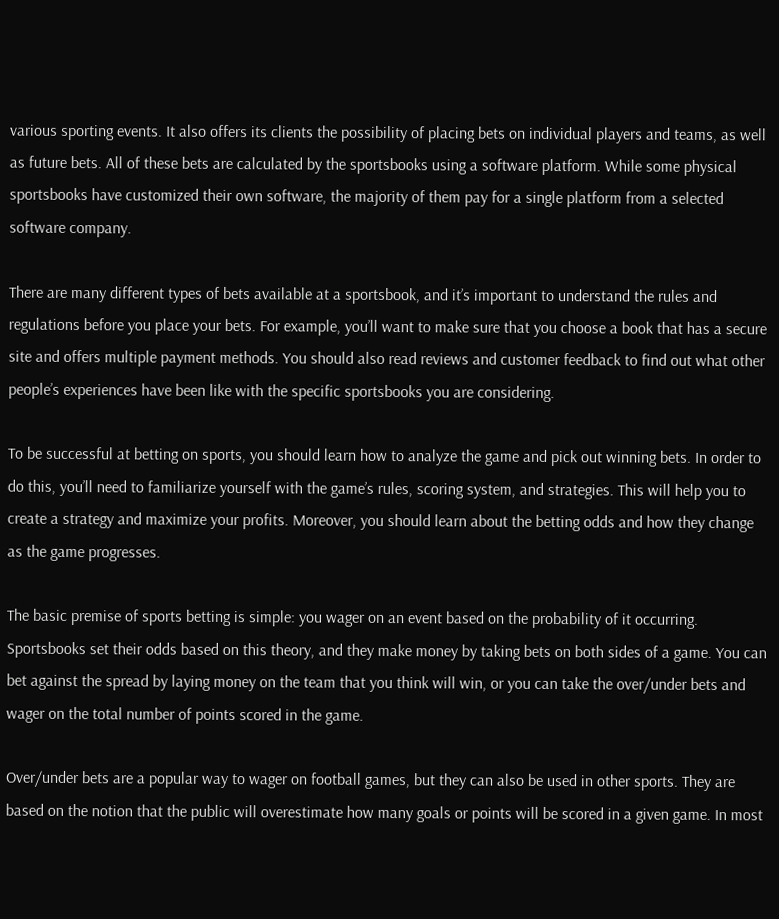various sporting events. It also offers its clients the possibility of placing bets on individual players and teams, as well as future bets. All of these bets are calculated by the sportsbooks using a software platform. While some physical sportsbooks have customized their own software, the majority of them pay for a single platform from a selected software company.

There are many different types of bets available at a sportsbook, and it’s important to understand the rules and regulations before you place your bets. For example, you’ll want to make sure that you choose a book that has a secure site and offers multiple payment methods. You should also read reviews and customer feedback to find out what other people’s experiences have been like with the specific sportsbooks you are considering.

To be successful at betting on sports, you should learn how to analyze the game and pick out winning bets. In order to do this, you’ll need to familiarize yourself with the game’s rules, scoring system, and strategies. This will help you to create a strategy and maximize your profits. Moreover, you should learn about the betting odds and how they change as the game progresses.

The basic premise of sports betting is simple: you wager on an event based on the probability of it occurring. Sportsbooks set their odds based on this theory, and they make money by taking bets on both sides of a game. You can bet against the spread by laying money on the team that you think will win, or you can take the over/under bets and wager on the total number of points scored in the game.

Over/under bets are a popular way to wager on football games, but they can also be used in other sports. They are based on the notion that the public will overestimate how many goals or points will be scored in a given game. In most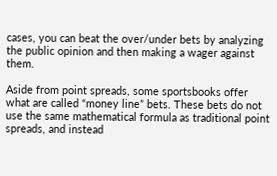cases, you can beat the over/under bets by analyzing the public opinion and then making a wager against them.

Aside from point spreads, some sportsbooks offer what are called “money line” bets. These bets do not use the same mathematical formula as traditional point spreads, and instead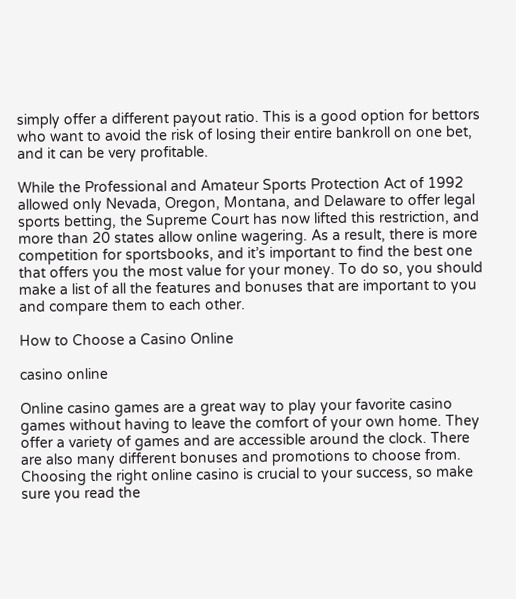simply offer a different payout ratio. This is a good option for bettors who want to avoid the risk of losing their entire bankroll on one bet, and it can be very profitable.

While the Professional and Amateur Sports Protection Act of 1992 allowed only Nevada, Oregon, Montana, and Delaware to offer legal sports betting, the Supreme Court has now lifted this restriction, and more than 20 states allow online wagering. As a result, there is more competition for sportsbooks, and it’s important to find the best one that offers you the most value for your money. To do so, you should make a list of all the features and bonuses that are important to you and compare them to each other.

How to Choose a Casino Online

casino online

Online casino games are a great way to play your favorite casino games without having to leave the comfort of your own home. They offer a variety of games and are accessible around the clock. There are also many different bonuses and promotions to choose from. Choosing the right online casino is crucial to your success, so make sure you read the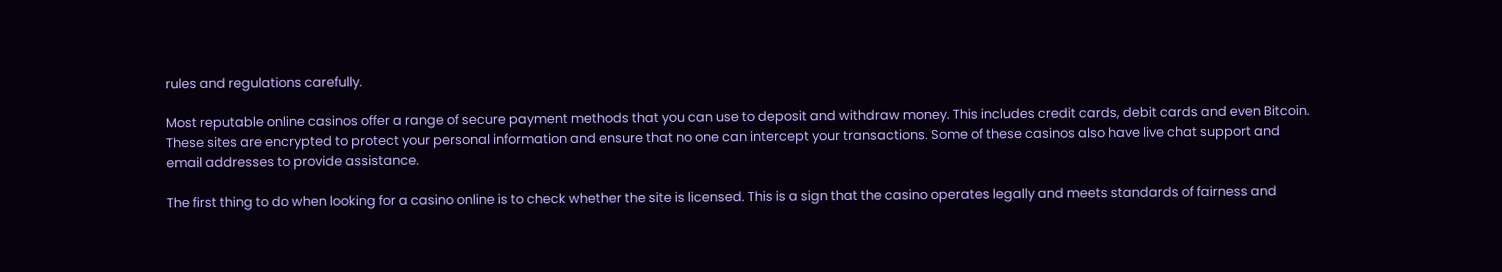rules and regulations carefully.

Most reputable online casinos offer a range of secure payment methods that you can use to deposit and withdraw money. This includes credit cards, debit cards and even Bitcoin. These sites are encrypted to protect your personal information and ensure that no one can intercept your transactions. Some of these casinos also have live chat support and email addresses to provide assistance.

The first thing to do when looking for a casino online is to check whether the site is licensed. This is a sign that the casino operates legally and meets standards of fairness and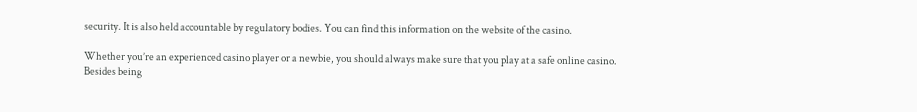security. It is also held accountable by regulatory bodies. You can find this information on the website of the casino.

Whether you’re an experienced casino player or a newbie, you should always make sure that you play at a safe online casino. Besides being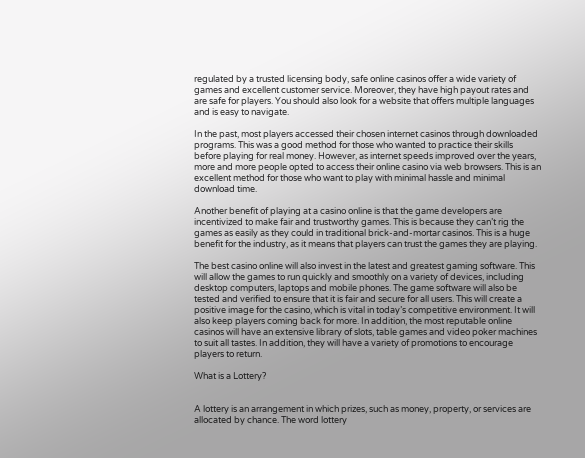regulated by a trusted licensing body, safe online casinos offer a wide variety of games and excellent customer service. Moreover, they have high payout rates and are safe for players. You should also look for a website that offers multiple languages and is easy to navigate.

In the past, most players accessed their chosen internet casinos through downloaded programs. This was a good method for those who wanted to practice their skills before playing for real money. However, as internet speeds improved over the years, more and more people opted to access their online casino via web browsers. This is an excellent method for those who want to play with minimal hassle and minimal download time.

Another benefit of playing at a casino online is that the game developers are incentivized to make fair and trustworthy games. This is because they can’t rig the games as easily as they could in traditional brick-and-mortar casinos. This is a huge benefit for the industry, as it means that players can trust the games they are playing.

The best casino online will also invest in the latest and greatest gaming software. This will allow the games to run quickly and smoothly on a variety of devices, including desktop computers, laptops and mobile phones. The game software will also be tested and verified to ensure that it is fair and secure for all users. This will create a positive image for the casino, which is vital in today’s competitive environment. It will also keep players coming back for more. In addition, the most reputable online casinos will have an extensive library of slots, table games and video poker machines to suit all tastes. In addition, they will have a variety of promotions to encourage players to return.

What is a Lottery?


A lottery is an arrangement in which prizes, such as money, property, or services are allocated by chance. The word lottery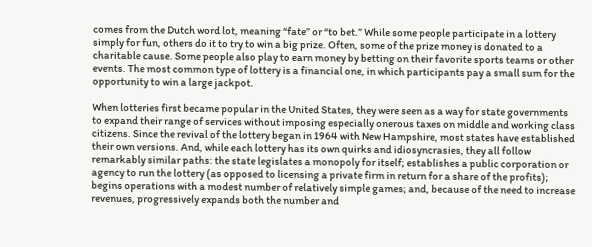comes from the Dutch word lot, meaning “fate” or “to bet.” While some people participate in a lottery simply for fun, others do it to try to win a big prize. Often, some of the prize money is donated to a charitable cause. Some people also play to earn money by betting on their favorite sports teams or other events. The most common type of lottery is a financial one, in which participants pay a small sum for the opportunity to win a large jackpot.

When lotteries first became popular in the United States, they were seen as a way for state governments to expand their range of services without imposing especially onerous taxes on middle and working class citizens. Since the revival of the lottery began in 1964 with New Hampshire, most states have established their own versions. And, while each lottery has its own quirks and idiosyncrasies, they all follow remarkably similar paths: the state legislates a monopoly for itself; establishes a public corporation or agency to run the lottery (as opposed to licensing a private firm in return for a share of the profits); begins operations with a modest number of relatively simple games; and, because of the need to increase revenues, progressively expands both the number and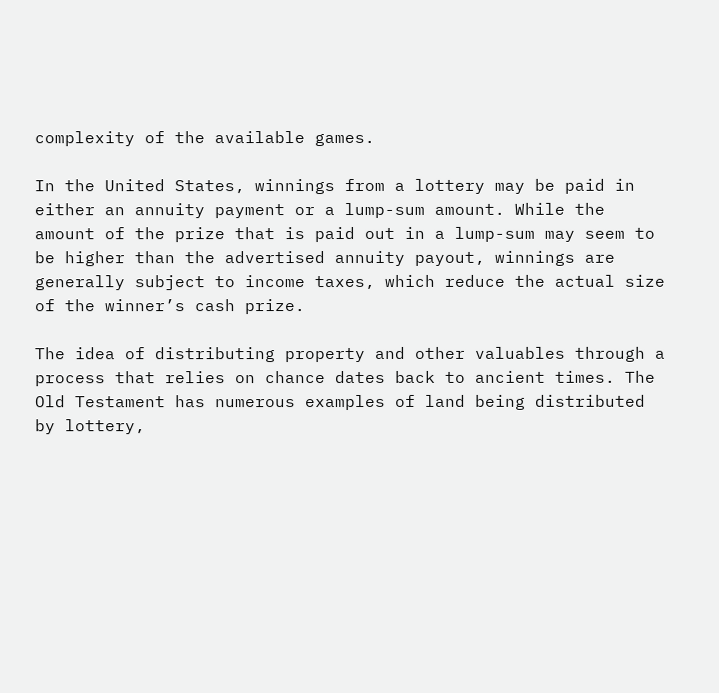complexity of the available games.

In the United States, winnings from a lottery may be paid in either an annuity payment or a lump-sum amount. While the amount of the prize that is paid out in a lump-sum may seem to be higher than the advertised annuity payout, winnings are generally subject to income taxes, which reduce the actual size of the winner’s cash prize.

The idea of distributing property and other valuables through a process that relies on chance dates back to ancient times. The Old Testament has numerous examples of land being distributed by lottery,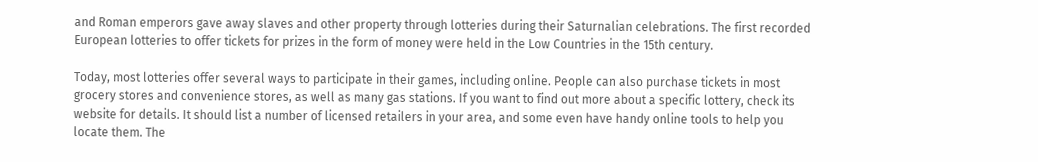and Roman emperors gave away slaves and other property through lotteries during their Saturnalian celebrations. The first recorded European lotteries to offer tickets for prizes in the form of money were held in the Low Countries in the 15th century.

Today, most lotteries offer several ways to participate in their games, including online. People can also purchase tickets in most grocery stores and convenience stores, as well as many gas stations. If you want to find out more about a specific lottery, check its website for details. It should list a number of licensed retailers in your area, and some even have handy online tools to help you locate them. The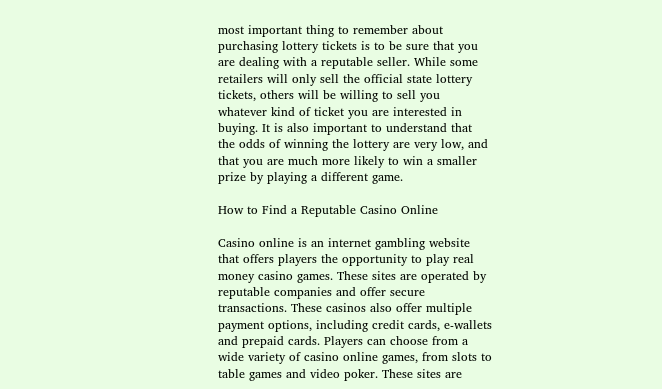most important thing to remember about purchasing lottery tickets is to be sure that you are dealing with a reputable seller. While some retailers will only sell the official state lottery tickets, others will be willing to sell you whatever kind of ticket you are interested in buying. It is also important to understand that the odds of winning the lottery are very low, and that you are much more likely to win a smaller prize by playing a different game.

How to Find a Reputable Casino Online

Casino online is an internet gambling website that offers players the opportunity to play real money casino games. These sites are operated by reputable companies and offer secure transactions. These casinos also offer multiple payment options, including credit cards, e-wallets and prepaid cards. Players can choose from a wide variety of casino online games, from slots to table games and video poker. These sites are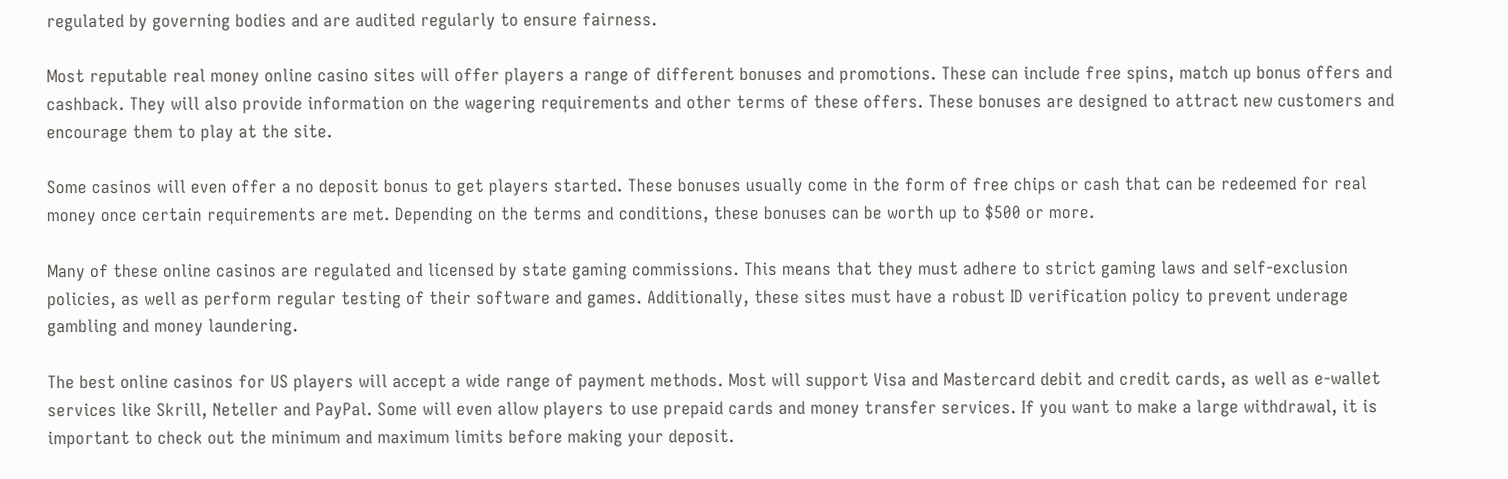regulated by governing bodies and are audited regularly to ensure fairness.

Most reputable real money online casino sites will offer players a range of different bonuses and promotions. These can include free spins, match up bonus offers and cashback. They will also provide information on the wagering requirements and other terms of these offers. These bonuses are designed to attract new customers and encourage them to play at the site.

Some casinos will even offer a no deposit bonus to get players started. These bonuses usually come in the form of free chips or cash that can be redeemed for real money once certain requirements are met. Depending on the terms and conditions, these bonuses can be worth up to $500 or more.

Many of these online casinos are regulated and licensed by state gaming commissions. This means that they must adhere to strict gaming laws and self-exclusion policies, as well as perform regular testing of their software and games. Additionally, these sites must have a robust ID verification policy to prevent underage gambling and money laundering.

The best online casinos for US players will accept a wide range of payment methods. Most will support Visa and Mastercard debit and credit cards, as well as e-wallet services like Skrill, Neteller and PayPal. Some will even allow players to use prepaid cards and money transfer services. If you want to make a large withdrawal, it is important to check out the minimum and maximum limits before making your deposit.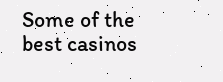Some of the best casinos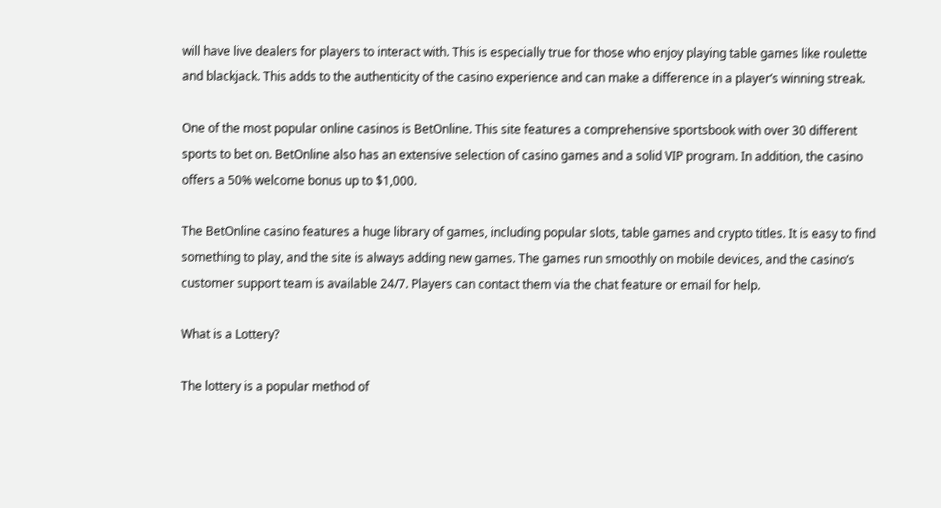will have live dealers for players to interact with. This is especially true for those who enjoy playing table games like roulette and blackjack. This adds to the authenticity of the casino experience and can make a difference in a player’s winning streak.

One of the most popular online casinos is BetOnline. This site features a comprehensive sportsbook with over 30 different sports to bet on. BetOnline also has an extensive selection of casino games and a solid VIP program. In addition, the casino offers a 50% welcome bonus up to $1,000.

The BetOnline casino features a huge library of games, including popular slots, table games and crypto titles. It is easy to find something to play, and the site is always adding new games. The games run smoothly on mobile devices, and the casino’s customer support team is available 24/7. Players can contact them via the chat feature or email for help.

What is a Lottery?

The lottery is a popular method of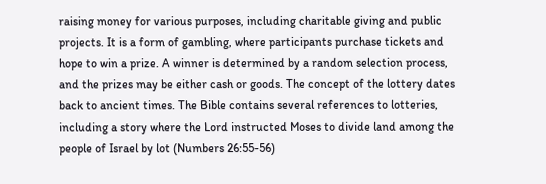raising money for various purposes, including charitable giving and public projects. It is a form of gambling, where participants purchase tickets and hope to win a prize. A winner is determined by a random selection process, and the prizes may be either cash or goods. The concept of the lottery dates back to ancient times. The Bible contains several references to lotteries, including a story where the Lord instructed Moses to divide land among the people of Israel by lot (Numbers 26:55-56)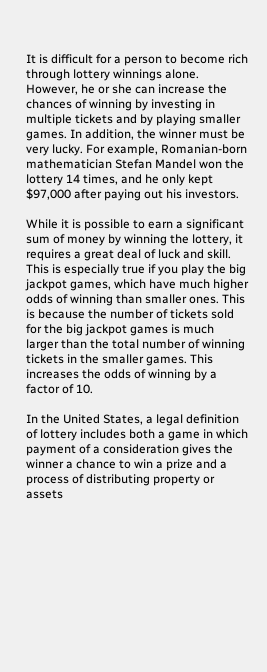It is difficult for a person to become rich through lottery winnings alone. However, he or she can increase the chances of winning by investing in multiple tickets and by playing smaller games. In addition, the winner must be very lucky. For example, Romanian-born mathematician Stefan Mandel won the lottery 14 times, and he only kept $97,000 after paying out his investors.

While it is possible to earn a significant sum of money by winning the lottery, it requires a great deal of luck and skill. This is especially true if you play the big jackpot games, which have much higher odds of winning than smaller ones. This is because the number of tickets sold for the big jackpot games is much larger than the total number of winning tickets in the smaller games. This increases the odds of winning by a factor of 10.

In the United States, a legal definition of lottery includes both a game in which payment of a consideration gives the winner a chance to win a prize and a process of distributing property or assets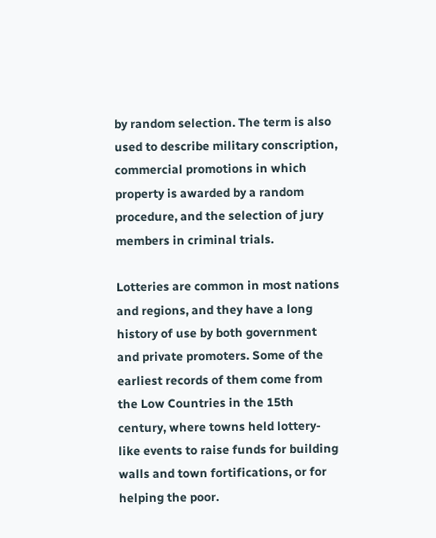by random selection. The term is also used to describe military conscription, commercial promotions in which property is awarded by a random procedure, and the selection of jury members in criminal trials.

Lotteries are common in most nations and regions, and they have a long history of use by both government and private promoters. Some of the earliest records of them come from the Low Countries in the 15th century, where towns held lottery-like events to raise funds for building walls and town fortifications, or for helping the poor.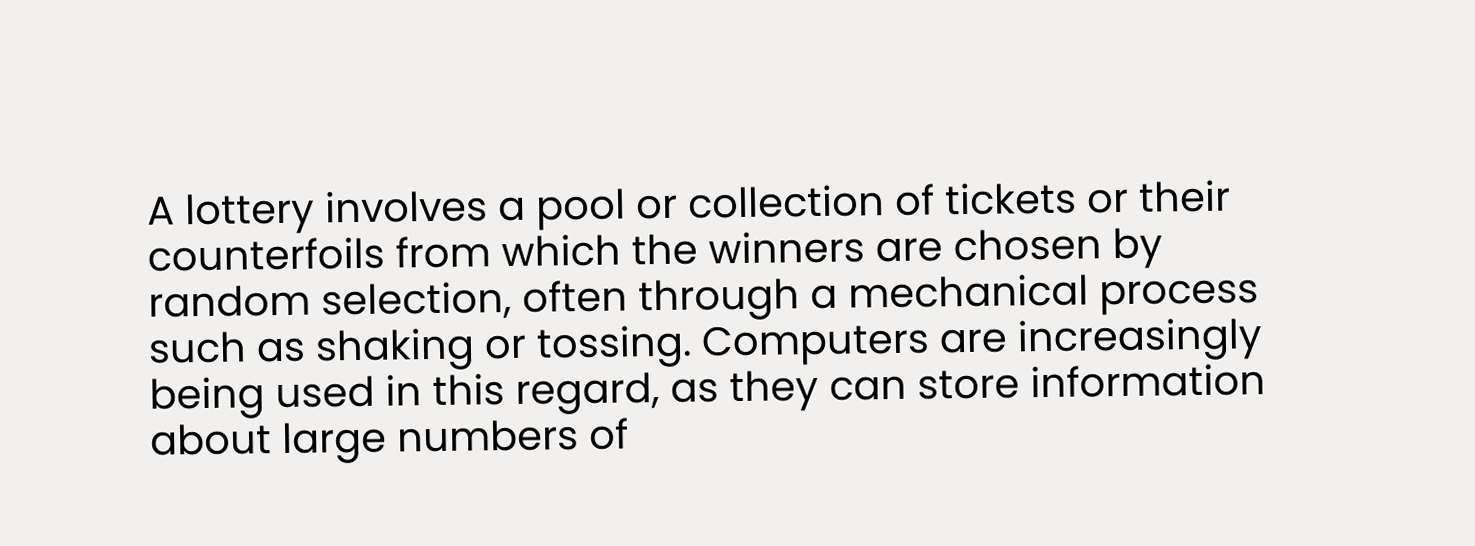A lottery involves a pool or collection of tickets or their counterfoils from which the winners are chosen by random selection, often through a mechanical process such as shaking or tossing. Computers are increasingly being used in this regard, as they can store information about large numbers of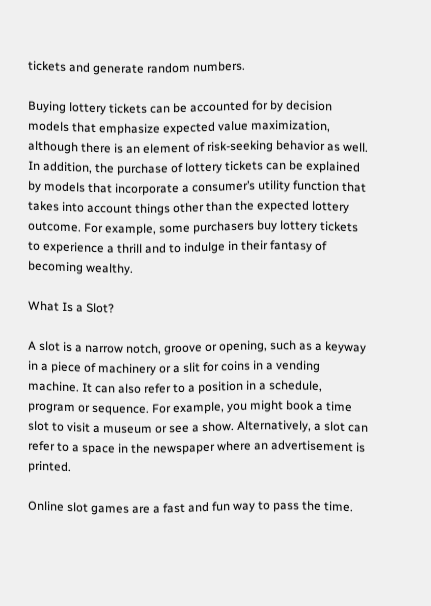tickets and generate random numbers.

Buying lottery tickets can be accounted for by decision models that emphasize expected value maximization, although there is an element of risk-seeking behavior as well. In addition, the purchase of lottery tickets can be explained by models that incorporate a consumer’s utility function that takes into account things other than the expected lottery outcome. For example, some purchasers buy lottery tickets to experience a thrill and to indulge in their fantasy of becoming wealthy.

What Is a Slot?

A slot is a narrow notch, groove or opening, such as a keyway in a piece of machinery or a slit for coins in a vending machine. It can also refer to a position in a schedule, program or sequence. For example, you might book a time slot to visit a museum or see a show. Alternatively, a slot can refer to a space in the newspaper where an advertisement is printed.

Online slot games are a fast and fun way to pass the time.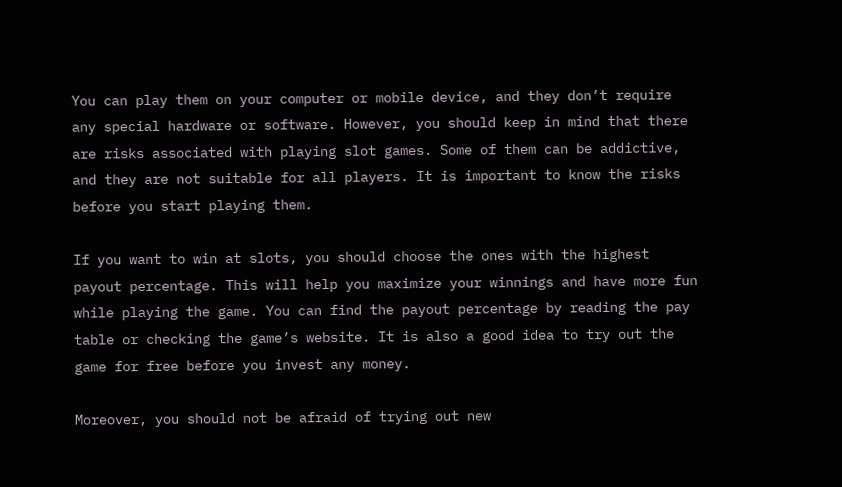You can play them on your computer or mobile device, and they don’t require any special hardware or software. However, you should keep in mind that there are risks associated with playing slot games. Some of them can be addictive, and they are not suitable for all players. It is important to know the risks before you start playing them.

If you want to win at slots, you should choose the ones with the highest payout percentage. This will help you maximize your winnings and have more fun while playing the game. You can find the payout percentage by reading the pay table or checking the game’s website. It is also a good idea to try out the game for free before you invest any money.

Moreover, you should not be afraid of trying out new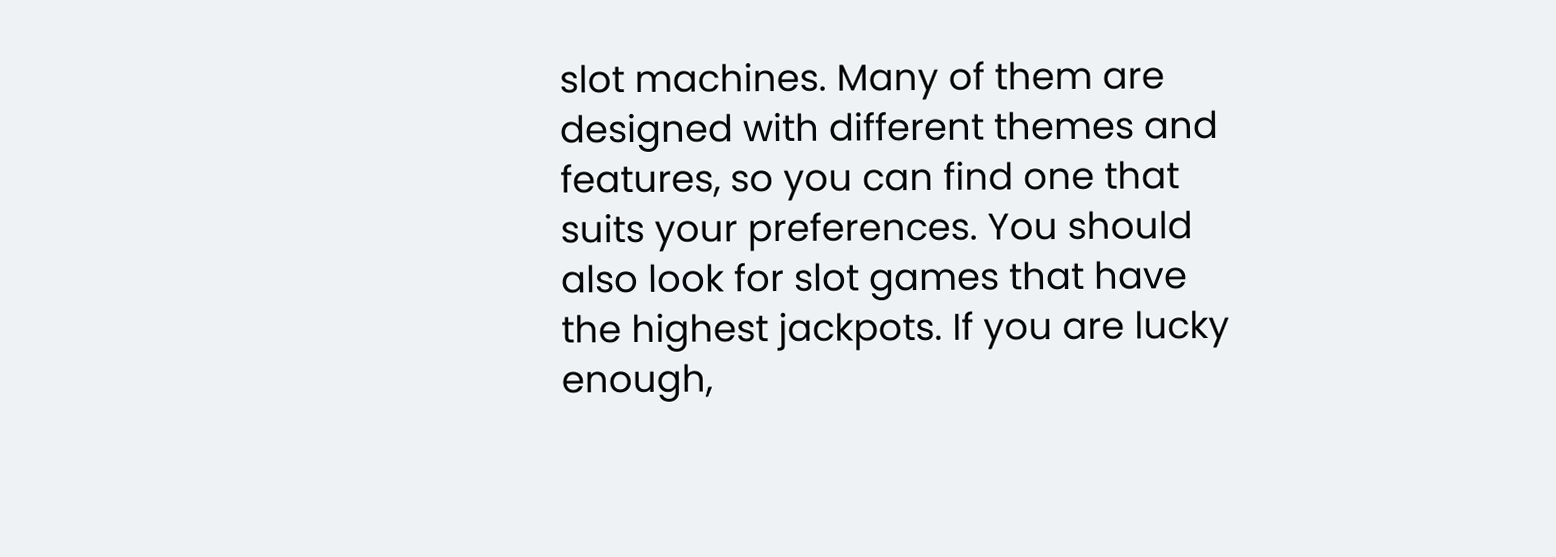slot machines. Many of them are designed with different themes and features, so you can find one that suits your preferences. You should also look for slot games that have the highest jackpots. If you are lucky enough,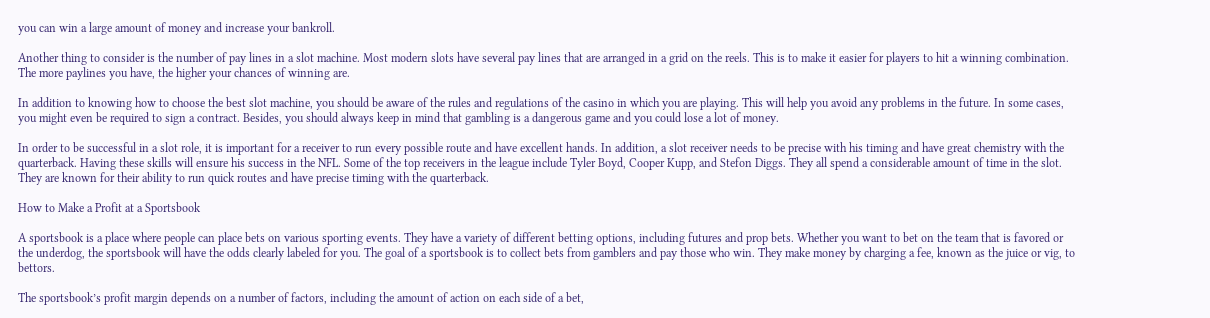you can win a large amount of money and increase your bankroll.

Another thing to consider is the number of pay lines in a slot machine. Most modern slots have several pay lines that are arranged in a grid on the reels. This is to make it easier for players to hit a winning combination. The more paylines you have, the higher your chances of winning are.

In addition to knowing how to choose the best slot machine, you should be aware of the rules and regulations of the casino in which you are playing. This will help you avoid any problems in the future. In some cases, you might even be required to sign a contract. Besides, you should always keep in mind that gambling is a dangerous game and you could lose a lot of money.

In order to be successful in a slot role, it is important for a receiver to run every possible route and have excellent hands. In addition, a slot receiver needs to be precise with his timing and have great chemistry with the quarterback. Having these skills will ensure his success in the NFL. Some of the top receivers in the league include Tyler Boyd, Cooper Kupp, and Stefon Diggs. They all spend a considerable amount of time in the slot. They are known for their ability to run quick routes and have precise timing with the quarterback.

How to Make a Profit at a Sportsbook

A sportsbook is a place where people can place bets on various sporting events. They have a variety of different betting options, including futures and prop bets. Whether you want to bet on the team that is favored or the underdog, the sportsbook will have the odds clearly labeled for you. The goal of a sportsbook is to collect bets from gamblers and pay those who win. They make money by charging a fee, known as the juice or vig, to bettors.

The sportsbook’s profit margin depends on a number of factors, including the amount of action on each side of a bet,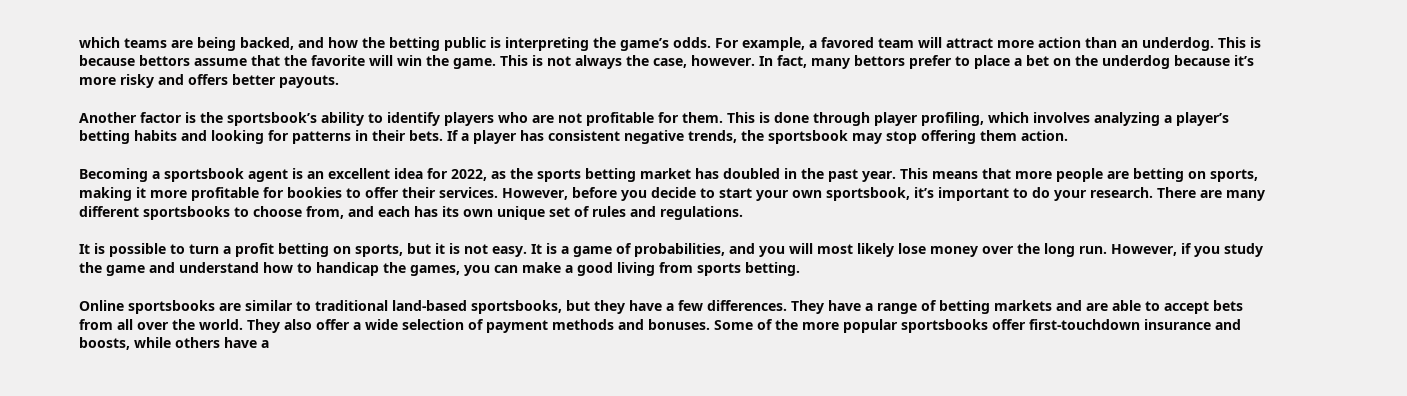which teams are being backed, and how the betting public is interpreting the game’s odds. For example, a favored team will attract more action than an underdog. This is because bettors assume that the favorite will win the game. This is not always the case, however. In fact, many bettors prefer to place a bet on the underdog because it’s more risky and offers better payouts.

Another factor is the sportsbook’s ability to identify players who are not profitable for them. This is done through player profiling, which involves analyzing a player’s betting habits and looking for patterns in their bets. If a player has consistent negative trends, the sportsbook may stop offering them action.

Becoming a sportsbook agent is an excellent idea for 2022, as the sports betting market has doubled in the past year. This means that more people are betting on sports, making it more profitable for bookies to offer their services. However, before you decide to start your own sportsbook, it’s important to do your research. There are many different sportsbooks to choose from, and each has its own unique set of rules and regulations.

It is possible to turn a profit betting on sports, but it is not easy. It is a game of probabilities, and you will most likely lose money over the long run. However, if you study the game and understand how to handicap the games, you can make a good living from sports betting.

Online sportsbooks are similar to traditional land-based sportsbooks, but they have a few differences. They have a range of betting markets and are able to accept bets from all over the world. They also offer a wide selection of payment methods and bonuses. Some of the more popular sportsbooks offer first-touchdown insurance and boosts, while others have a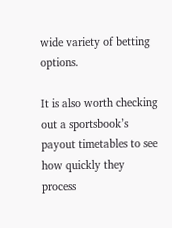wide variety of betting options.

It is also worth checking out a sportsbook’s payout timetables to see how quickly they process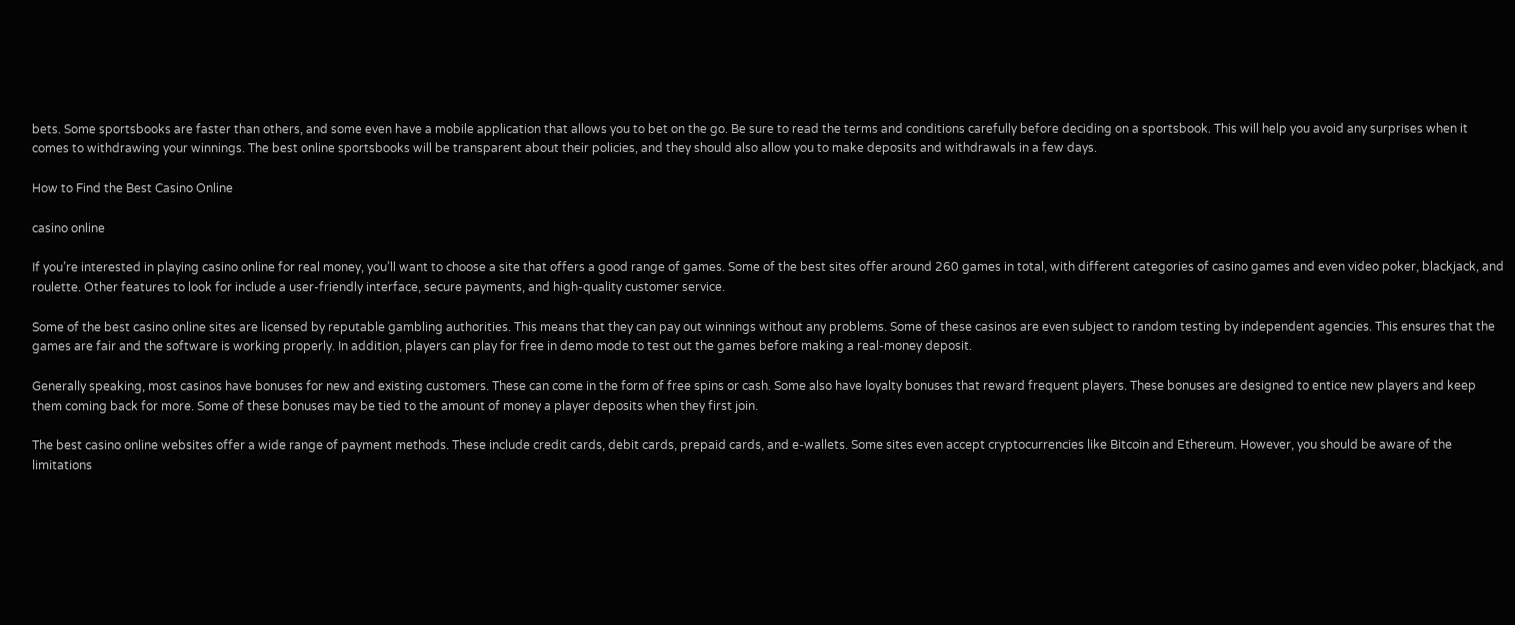bets. Some sportsbooks are faster than others, and some even have a mobile application that allows you to bet on the go. Be sure to read the terms and conditions carefully before deciding on a sportsbook. This will help you avoid any surprises when it comes to withdrawing your winnings. The best online sportsbooks will be transparent about their policies, and they should also allow you to make deposits and withdrawals in a few days.

How to Find the Best Casino Online

casino online

If you’re interested in playing casino online for real money, you’ll want to choose a site that offers a good range of games. Some of the best sites offer around 260 games in total, with different categories of casino games and even video poker, blackjack, and roulette. Other features to look for include a user-friendly interface, secure payments, and high-quality customer service.

Some of the best casino online sites are licensed by reputable gambling authorities. This means that they can pay out winnings without any problems. Some of these casinos are even subject to random testing by independent agencies. This ensures that the games are fair and the software is working properly. In addition, players can play for free in demo mode to test out the games before making a real-money deposit.

Generally speaking, most casinos have bonuses for new and existing customers. These can come in the form of free spins or cash. Some also have loyalty bonuses that reward frequent players. These bonuses are designed to entice new players and keep them coming back for more. Some of these bonuses may be tied to the amount of money a player deposits when they first join.

The best casino online websites offer a wide range of payment methods. These include credit cards, debit cards, prepaid cards, and e-wallets. Some sites even accept cryptocurrencies like Bitcoin and Ethereum. However, you should be aware of the limitations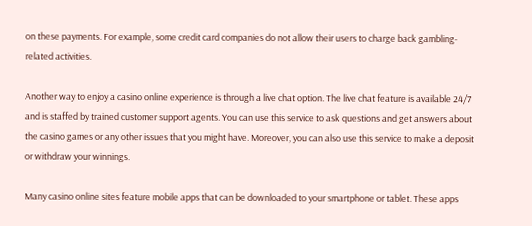on these payments. For example, some credit card companies do not allow their users to charge back gambling-related activities.

Another way to enjoy a casino online experience is through a live chat option. The live chat feature is available 24/7 and is staffed by trained customer support agents. You can use this service to ask questions and get answers about the casino games or any other issues that you might have. Moreover, you can also use this service to make a deposit or withdraw your winnings.

Many casino online sites feature mobile apps that can be downloaded to your smartphone or tablet. These apps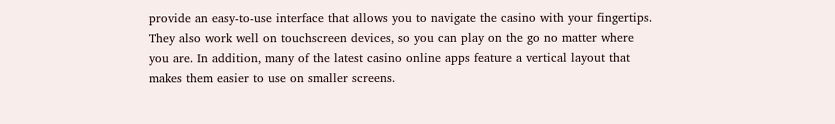provide an easy-to-use interface that allows you to navigate the casino with your fingertips. They also work well on touchscreen devices, so you can play on the go no matter where you are. In addition, many of the latest casino online apps feature a vertical layout that makes them easier to use on smaller screens.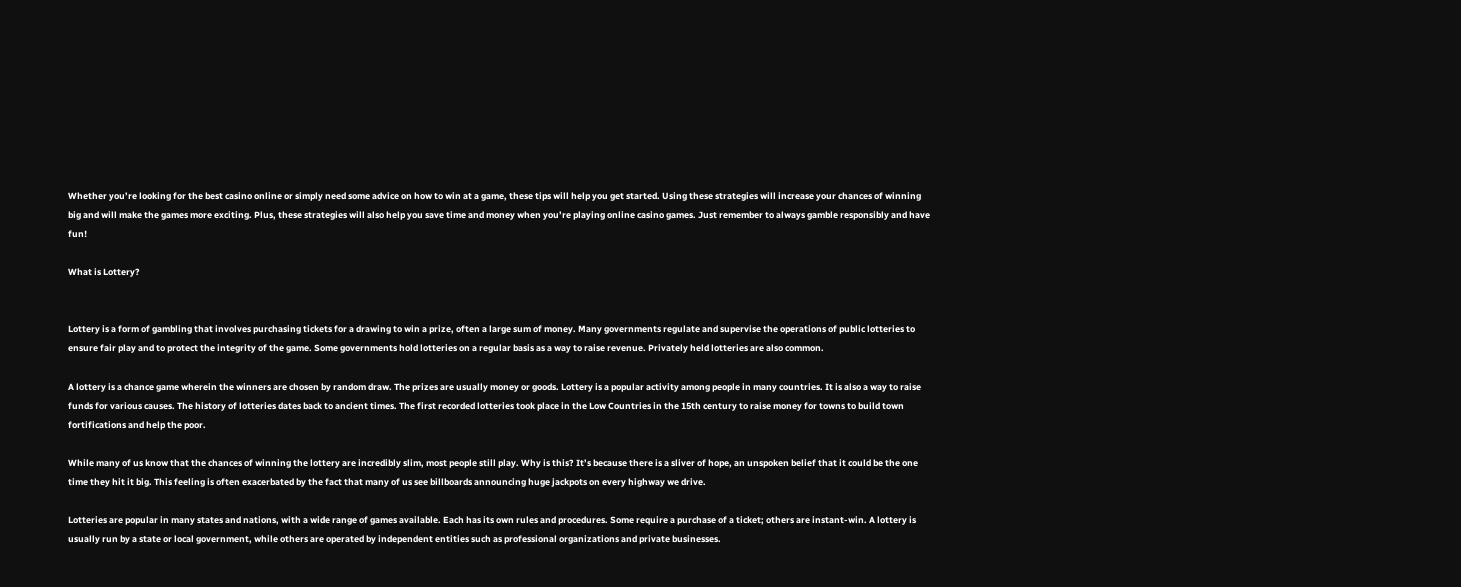Whether you’re looking for the best casino online or simply need some advice on how to win at a game, these tips will help you get started. Using these strategies will increase your chances of winning big and will make the games more exciting. Plus, these strategies will also help you save time and money when you’re playing online casino games. Just remember to always gamble responsibly and have fun!

What is Lottery?


Lottery is a form of gambling that involves purchasing tickets for a drawing to win a prize, often a large sum of money. Many governments regulate and supervise the operations of public lotteries to ensure fair play and to protect the integrity of the game. Some governments hold lotteries on a regular basis as a way to raise revenue. Privately held lotteries are also common.

A lottery is a chance game wherein the winners are chosen by random draw. The prizes are usually money or goods. Lottery is a popular activity among people in many countries. It is also a way to raise funds for various causes. The history of lotteries dates back to ancient times. The first recorded lotteries took place in the Low Countries in the 15th century to raise money for towns to build town fortifications and help the poor.

While many of us know that the chances of winning the lottery are incredibly slim, most people still play. Why is this? It’s because there is a sliver of hope, an unspoken belief that it could be the one time they hit it big. This feeling is often exacerbated by the fact that many of us see billboards announcing huge jackpots on every highway we drive.

Lotteries are popular in many states and nations, with a wide range of games available. Each has its own rules and procedures. Some require a purchase of a ticket; others are instant-win. A lottery is usually run by a state or local government, while others are operated by independent entities such as professional organizations and private businesses.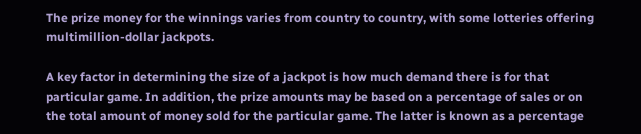The prize money for the winnings varies from country to country, with some lotteries offering multimillion-dollar jackpots.

A key factor in determining the size of a jackpot is how much demand there is for that particular game. In addition, the prize amounts may be based on a percentage of sales or on the total amount of money sold for the particular game. The latter is known as a percentage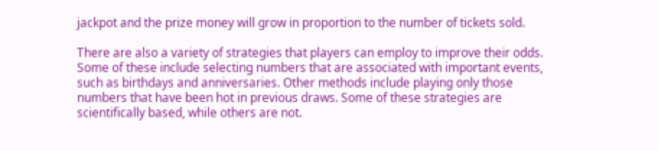jackpot and the prize money will grow in proportion to the number of tickets sold.

There are also a variety of strategies that players can employ to improve their odds. Some of these include selecting numbers that are associated with important events, such as birthdays and anniversaries. Other methods include playing only those numbers that have been hot in previous draws. Some of these strategies are scientifically based, while others are not.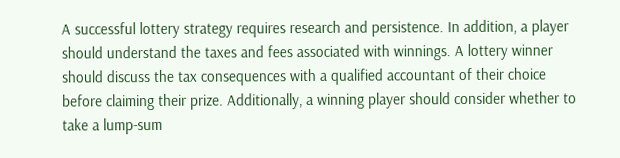A successful lottery strategy requires research and persistence. In addition, a player should understand the taxes and fees associated with winnings. A lottery winner should discuss the tax consequences with a qualified accountant of their choice before claiming their prize. Additionally, a winning player should consider whether to take a lump-sum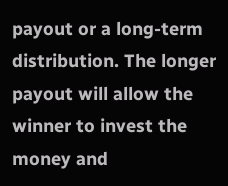payout or a long-term distribution. The longer payout will allow the winner to invest the money and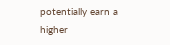potentially earn a higher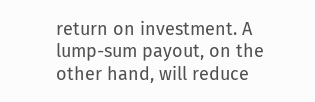return on investment. A lump-sum payout, on the other hand, will reduce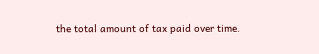the total amount of tax paid over time.